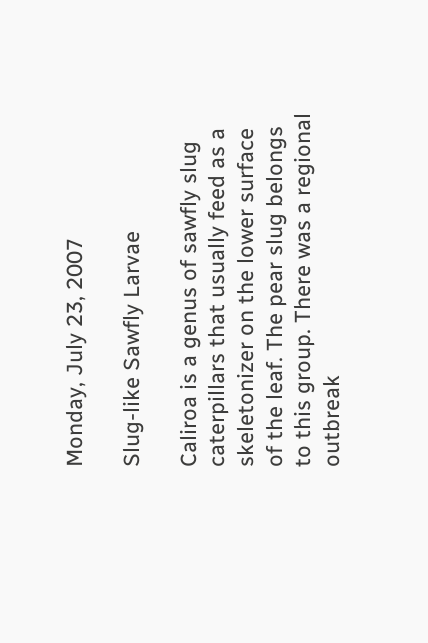Monday, July 23, 2007

Slug-like Sawfly Larvae

Caliroa is a genus of sawfly slug caterpillars that usually feed as a skeletonizer on the lower surface of the leaf. The pear slug belongs to this group. There was a regional outbreak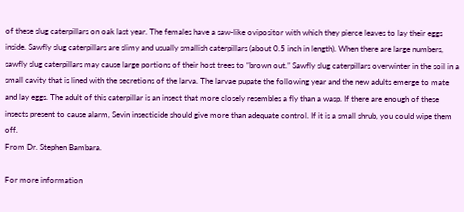of these slug caterpillars on oak last year. The females have a saw-like ovipositor with which they pierce leaves to lay their eggs inside. Sawfly slug caterpillars are slimy and usually smallish caterpillars (about 0.5 inch in length). When there are large numbers, sawfly slug caterpillars may cause large portions of their host trees to “brown out.” Sawfly slug caterpillars overwinter in the soil in a small cavity that is lined with the secretions of the larva. The larvae pupate the following year and the new adults emerge to mate and lay eggs. The adult of this caterpillar is an insect that more closely resembles a fly than a wasp. If there are enough of these insects present to cause alarm, Sevin insecticide should give more than adequate control. If it is a small shrub, you could wipe them off.
From Dr. Stephen Bambara.

For more information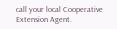call your local Cooperative Extension Agent.